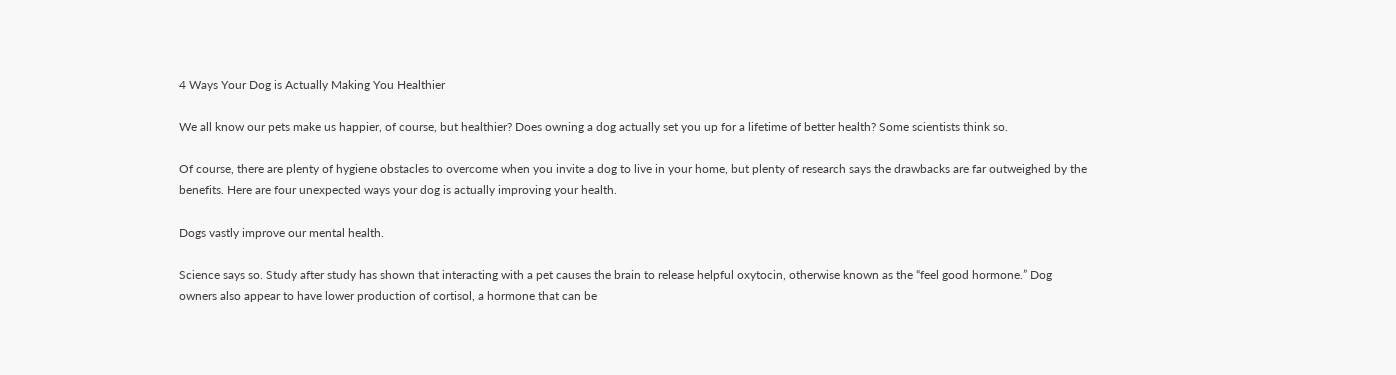4 Ways Your Dog is Actually Making You Healthier

We all know our pets make us happier, of course, but healthier? Does owning a dog actually set you up for a lifetime of better health? Some scientists think so.

Of course, there are plenty of hygiene obstacles to overcome when you invite a dog to live in your home, but plenty of research says the drawbacks are far outweighed by the benefits. Here are four unexpected ways your dog is actually improving your health.

Dogs vastly improve our mental health.

Science says so. Study after study has shown that interacting with a pet causes the brain to release helpful oxytocin, otherwise known as the “feel good hormone.” Dog owners also appear to have lower production of cortisol, a hormone that can be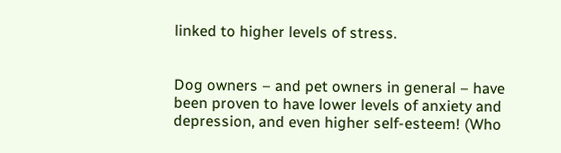linked to higher levels of stress.


Dog owners – and pet owners in general – have been proven to have lower levels of anxiety and depression, and even higher self-esteem! (Who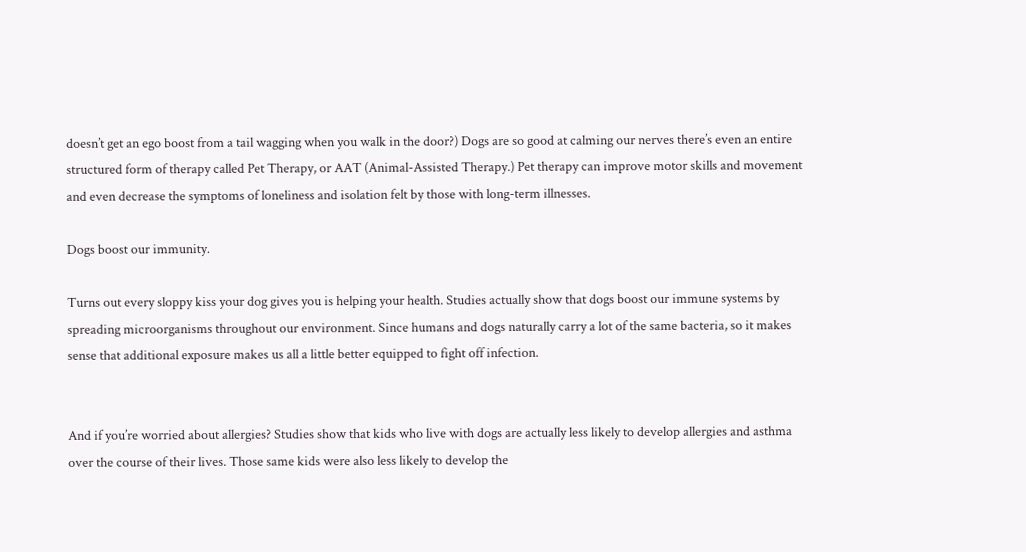doesn’t get an ego boost from a tail wagging when you walk in the door?) Dogs are so good at calming our nerves there’s even an entire structured form of therapy called Pet Therapy, or AAT (Animal-Assisted Therapy.) Pet therapy can improve motor skills and movement and even decrease the symptoms of loneliness and isolation felt by those with long-term illnesses.

Dogs boost our immunity.

Turns out every sloppy kiss your dog gives you is helping your health. Studies actually show that dogs boost our immune systems by spreading microorganisms throughout our environment. Since humans and dogs naturally carry a lot of the same bacteria, so it makes sense that additional exposure makes us all a little better equipped to fight off infection.


And if you’re worried about allergies? Studies show that kids who live with dogs are actually less likely to develop allergies and asthma over the course of their lives. Those same kids were also less likely to develop the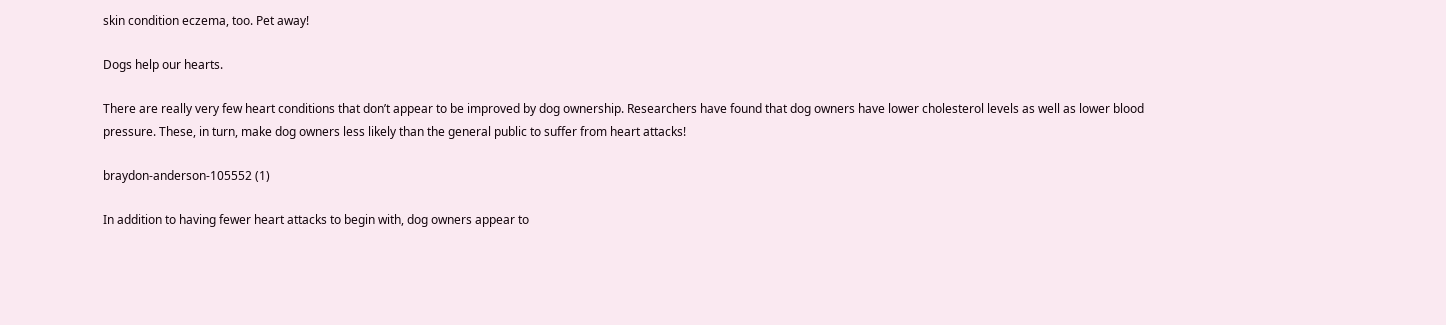skin condition eczema, too. Pet away!

Dogs help our hearts.

There are really very few heart conditions that don’t appear to be improved by dog ownership. Researchers have found that dog owners have lower cholesterol levels as well as lower blood pressure. These, in turn, make dog owners less likely than the general public to suffer from heart attacks!

braydon-anderson-105552 (1)

In addition to having fewer heart attacks to begin with, dog owners appear to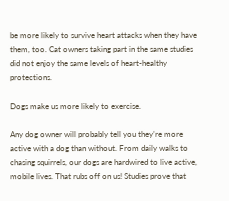be more likely to survive heart attacks when they have them, too. Cat owners taking part in the same studies did not enjoy the same levels of heart-healthy protections.

Dogs make us more likely to exercise.

Any dog owner will probably tell you they’re more active with a dog than without. From daily walks to chasing squirrels, our dogs are hardwired to live active, mobile lives. That rubs off on us! Studies prove that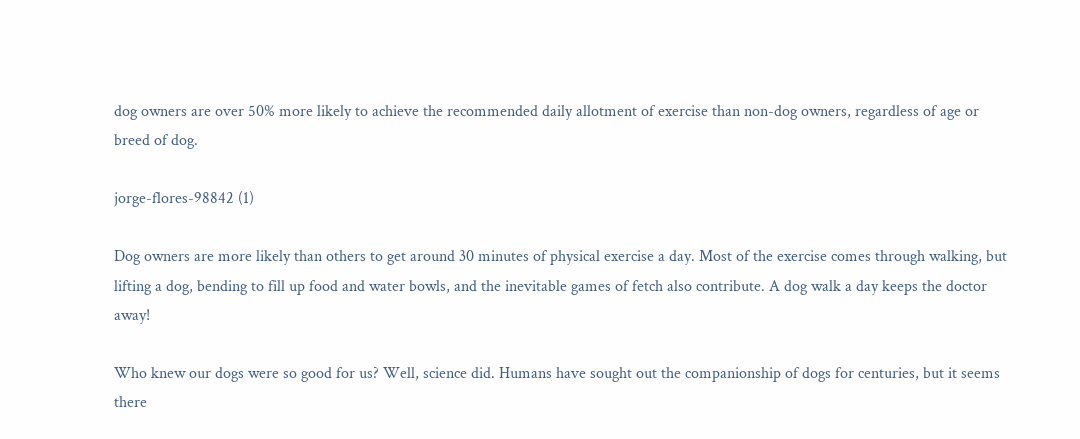dog owners are over 50% more likely to achieve the recommended daily allotment of exercise than non-dog owners, regardless of age or breed of dog.

jorge-flores-98842 (1)

Dog owners are more likely than others to get around 30 minutes of physical exercise a day. Most of the exercise comes through walking, but lifting a dog, bending to fill up food and water bowls, and the inevitable games of fetch also contribute. A dog walk a day keeps the doctor away!

Who knew our dogs were so good for us? Well, science did. Humans have sought out the companionship of dogs for centuries, but it seems there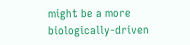might be a more biologically-driven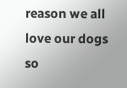reason we all love our dogs so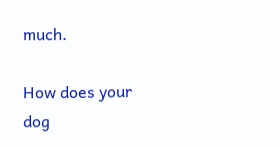much.

How does your dog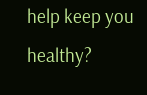help keep you healthy?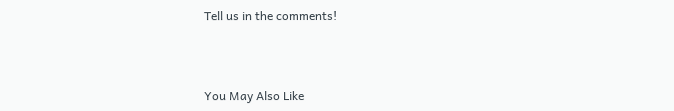Tell us in the comments!



You May Also Like